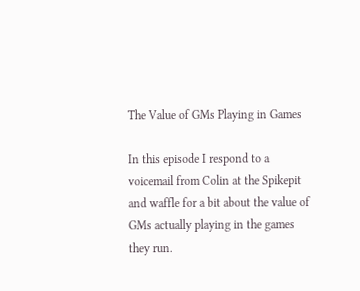The Value of GMs Playing in Games

In this episode I respond to a voicemail from Colin at the Spikepit and waffle for a bit about the value of GMs actually playing in the games they run.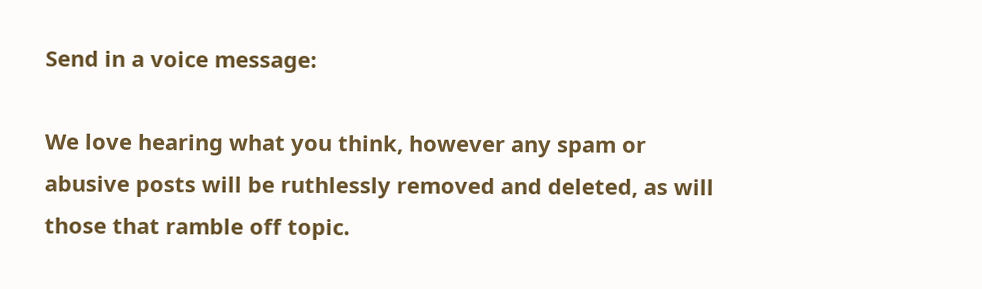Send in a voice message:

We love hearing what you think, however any spam or abusive posts will be ruthlessly removed and deleted, as will those that ramble off topic.